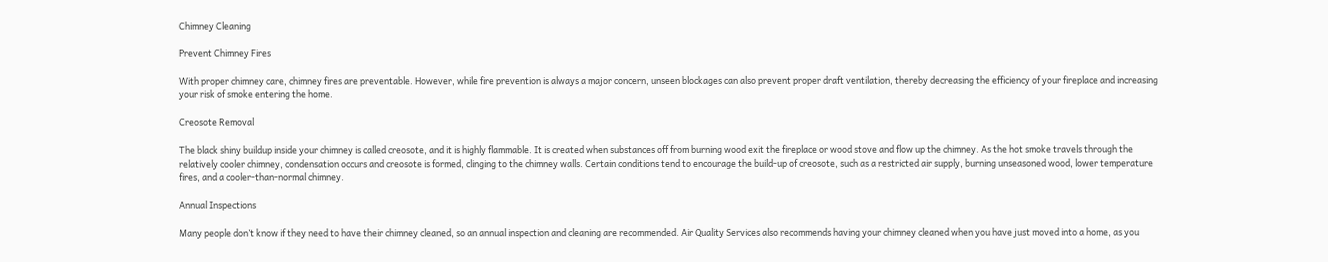Chimney Cleaning

Prevent Chimney Fires

With proper chimney care, chimney fires are preventable. However, while fire prevention is always a major concern, unseen blockages can also prevent proper draft ventilation, thereby decreasing the efficiency of your fireplace and increasing your risk of smoke entering the home.

Creosote Removal

The black shiny buildup inside your chimney is called creosote, and it is highly flammable. It is created when substances off from burning wood exit the fireplace or wood stove and flow up the chimney. As the hot smoke travels through the relatively cooler chimney, condensation occurs and creosote is formed, clinging to the chimney walls. Certain conditions tend to encourage the build-up of creosote, such as a restricted air supply, burning unseasoned wood, lower temperature fires, and a cooler-than-normal chimney.

Annual Inspections

Many people don’t know if they need to have their chimney cleaned, so an annual inspection and cleaning are recommended. Air Quality Services also recommends having your chimney cleaned when you have just moved into a home, as you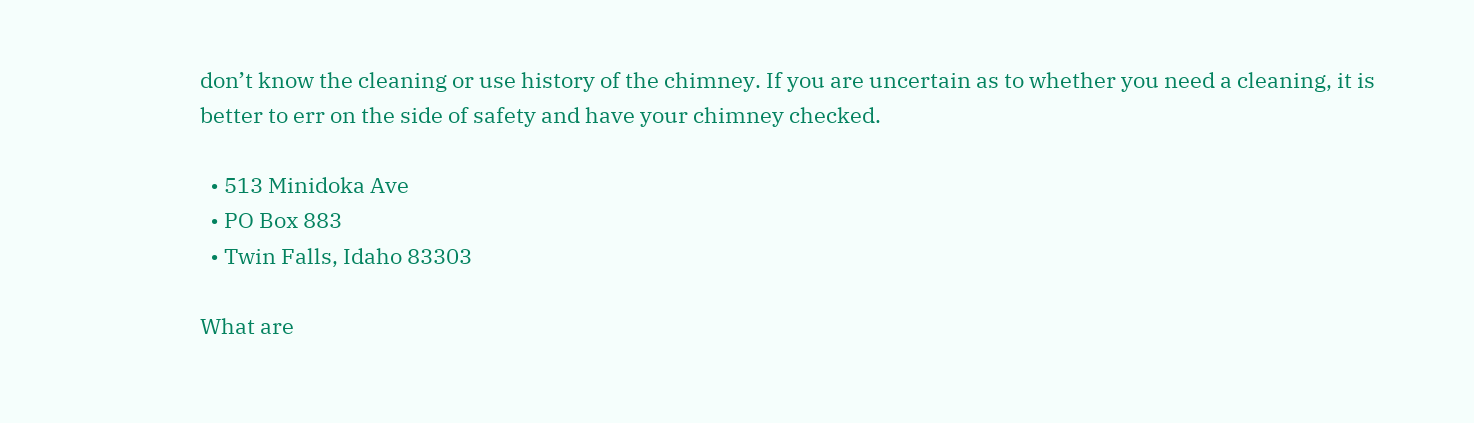don’t know the cleaning or use history of the chimney. If you are uncertain as to whether you need a cleaning, it is better to err on the side of safety and have your chimney checked.

  • 513 Minidoka Ave
  • PO Box 883
  • Twin Falls, Idaho 83303

What are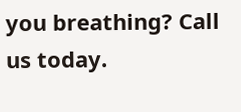you breathing? Call us today.